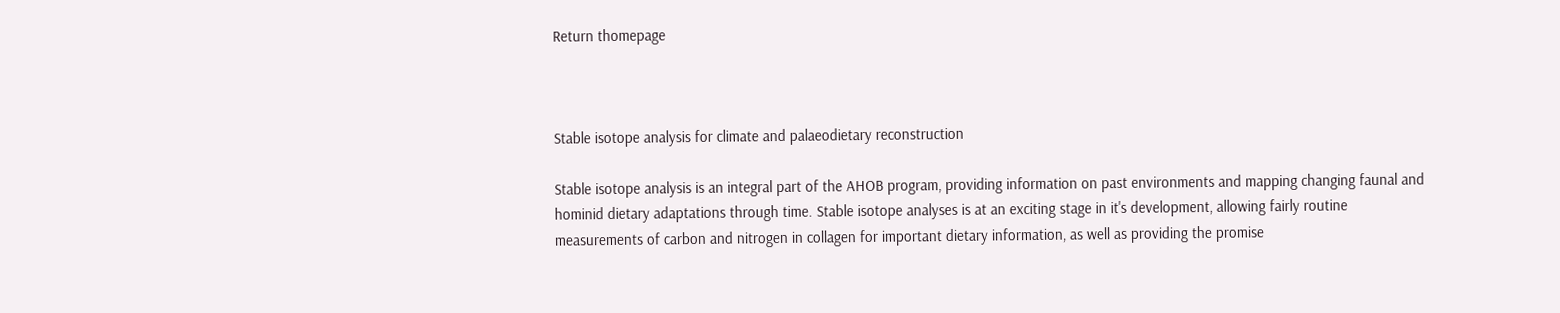Return thomepage



Stable isotope analysis for climate and palaeodietary reconstruction

Stable isotope analysis is an integral part of the AHOB program, providing information on past environments and mapping changing faunal and hominid dietary adaptations through time. Stable isotope analyses is at an exciting stage in it's development, allowing fairly routine measurements of carbon and nitrogen in collagen for important dietary information, as well as providing the promise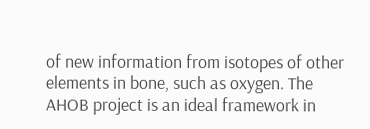of new information from isotopes of other elements in bone, such as oxygen. The AHOB project is an ideal framework in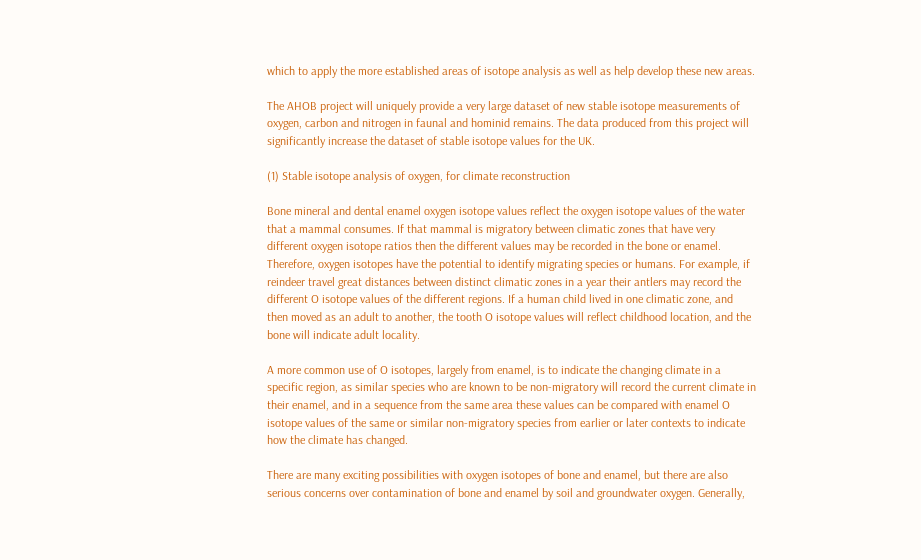which to apply the more established areas of isotope analysis as well as help develop these new areas.

The AHOB project will uniquely provide a very large dataset of new stable isotope measurements of oxygen, carbon and nitrogen in faunal and hominid remains. The data produced from this project will significantly increase the dataset of stable isotope values for the UK.

(1) Stable isotope analysis of oxygen, for climate reconstruction

Bone mineral and dental enamel oxygen isotope values reflect the oxygen isotope values of the water that a mammal consumes. If that mammal is migratory between climatic zones that have very different oxygen isotope ratios then the different values may be recorded in the bone or enamel. Therefore, oxygen isotopes have the potential to identify migrating species or humans. For example, if reindeer travel great distances between distinct climatic zones in a year their antlers may record the different O isotope values of the different regions. If a human child lived in one climatic zone, and then moved as an adult to another, the tooth O isotope values will reflect childhood location, and the bone will indicate adult locality.

A more common use of O isotopes, largely from enamel, is to indicate the changing climate in a specific region, as similar species who are known to be non-migratory will record the current climate in their enamel, and in a sequence from the same area these values can be compared with enamel O isotope values of the same or similar non-migratory species from earlier or later contexts to indicate how the climate has changed.

There are many exciting possibilities with oxygen isotopes of bone and enamel, but there are also serious concerns over contamination of bone and enamel by soil and groundwater oxygen. Generally,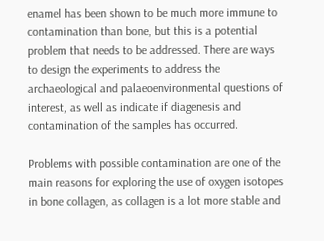enamel has been shown to be much more immune to contamination than bone, but this is a potential problem that needs to be addressed. There are ways to design the experiments to address the archaeological and palaeoenvironmental questions of interest, as well as indicate if diagenesis and contamination of the samples has occurred.

Problems with possible contamination are one of the main reasons for exploring the use of oxygen isotopes in bone collagen, as collagen is a lot more stable and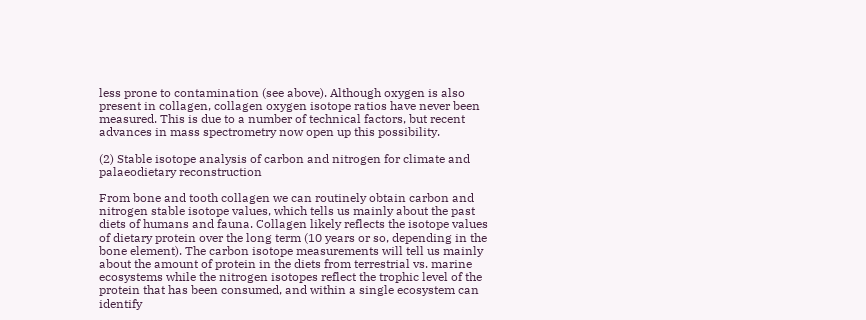less prone to contamination (see above). Although oxygen is also present in collagen, collagen oxygen isotope ratios have never been measured. This is due to a number of technical factors, but recent advances in mass spectrometry now open up this possibility.

(2) Stable isotope analysis of carbon and nitrogen for climate and palaeodietary reconstruction

From bone and tooth collagen we can routinely obtain carbon and nitrogen stable isotope values, which tells us mainly about the past diets of humans and fauna. Collagen likely reflects the isotope values of dietary protein over the long term (10 years or so, depending in the bone element). The carbon isotope measurements will tell us mainly about the amount of protein in the diets from terrestrial vs. marine ecosystems while the nitrogen isotopes reflect the trophic level of the protein that has been consumed, and within a single ecosystem can identify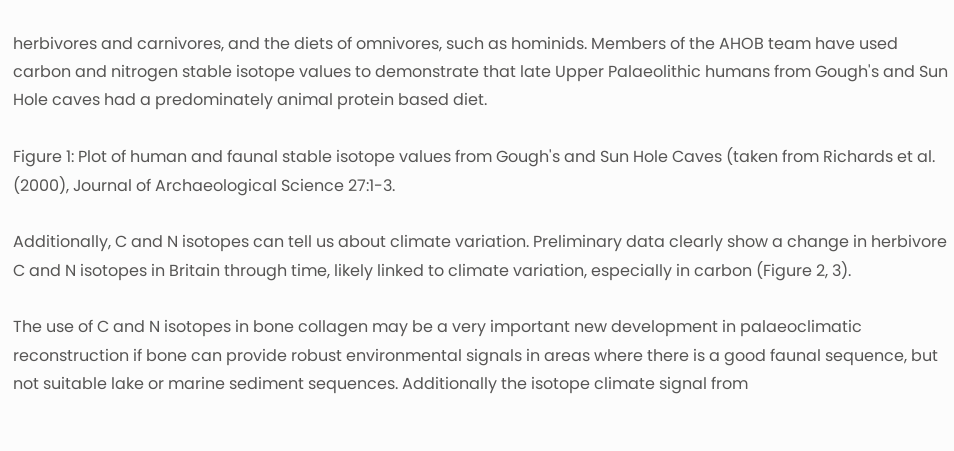herbivores and carnivores, and the diets of omnivores, such as hominids. Members of the AHOB team have used carbon and nitrogen stable isotope values to demonstrate that late Upper Palaeolithic humans from Gough's and Sun Hole caves had a predominately animal protein based diet.

Figure 1: Plot of human and faunal stable isotope values from Gough's and Sun Hole Caves (taken from Richards et al. (2000), Journal of Archaeological Science 27:1-3.

Additionally, C and N isotopes can tell us about climate variation. Preliminary data clearly show a change in herbivore C and N isotopes in Britain through time, likely linked to climate variation, especially in carbon (Figure 2, 3).

The use of C and N isotopes in bone collagen may be a very important new development in palaeoclimatic reconstruction if bone can provide robust environmental signals in areas where there is a good faunal sequence, but not suitable lake or marine sediment sequences. Additionally the isotope climate signal from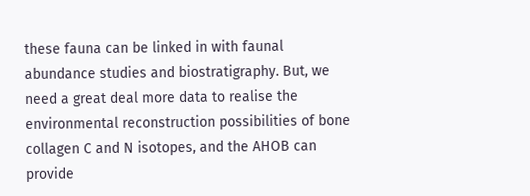these fauna can be linked in with faunal abundance studies and biostratigraphy. But, we need a great deal more data to realise the environmental reconstruction possibilities of bone collagen C and N isotopes, and the AHOB can provide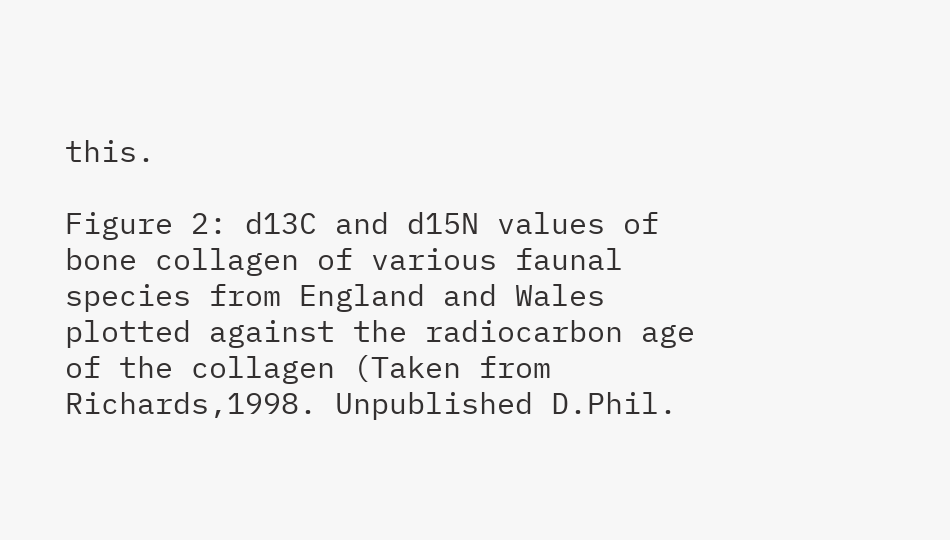this.

Figure 2: d13C and d15N values of bone collagen of various faunal species from England and Wales plotted against the radiocarbon age of the collagen (Taken from Richards,1998. Unpublished D.Phil.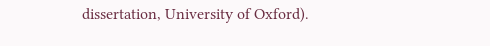dissertation, University of Oxford).